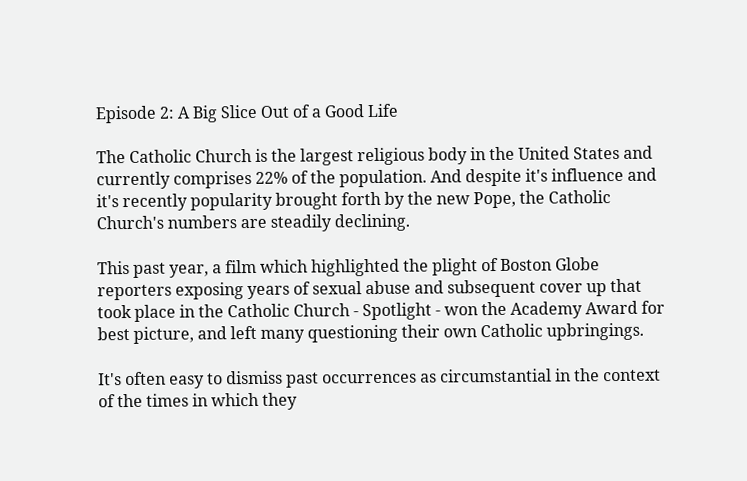Episode 2: A Big Slice Out of a Good Life

The Catholic Church is the largest religious body in the United States and currently comprises 22% of the population. And despite it's influence and it's recently popularity brought forth by the new Pope, the Catholic Church's numbers are steadily declining.

This past year, a film which highlighted the plight of Boston Globe reporters exposing years of sexual abuse and subsequent cover up that took place in the Catholic Church - Spotlight - won the Academy Award for best picture, and left many questioning their own Catholic upbringings.

It's often easy to dismiss past occurrences as circumstantial in the context of the times in which they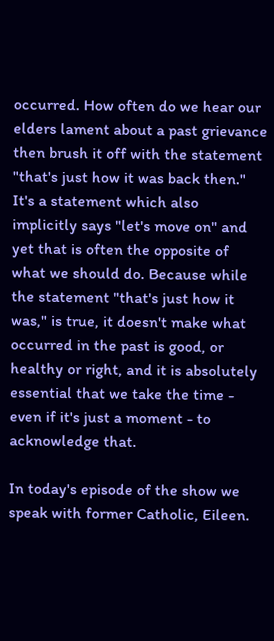occurred. How often do we hear our elders lament about a past grievance then brush it off with the statement "that's just how it was back then." It's a statement which also implicitly says "let's move on" and yet that is often the opposite of what we should do. Because while the statement "that's just how it was," is true, it doesn't make what occurred in the past is good, or healthy or right, and it is absolutely essential that we take the time - even if it's just a moment - to acknowledge that.

In today's episode of the show we speak with former Catholic, Eileen.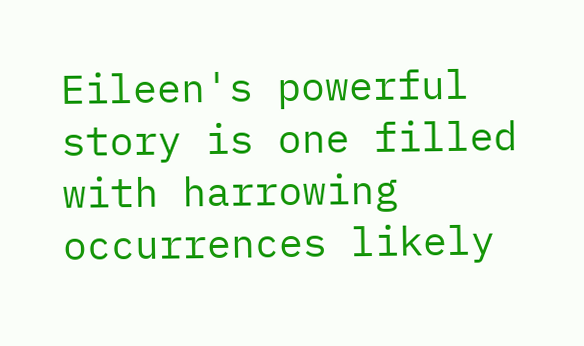Eileen's powerful story is one filled with harrowing occurrences likely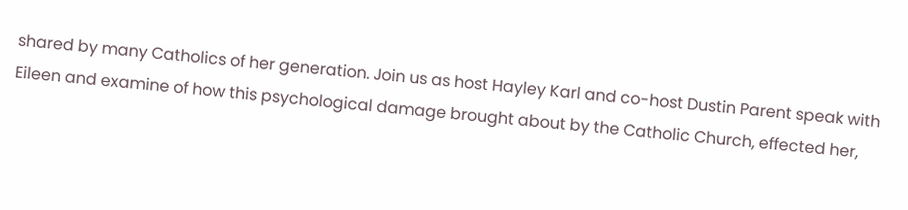shared by many Catholics of her generation. Join us as host Hayley Karl and co-host Dustin Parent speak with Eileen and examine of how this psychological damage brought about by the Catholic Church, effected her,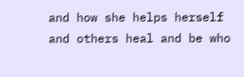and how she helps herself and others heal and be who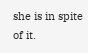she is in spite of it.